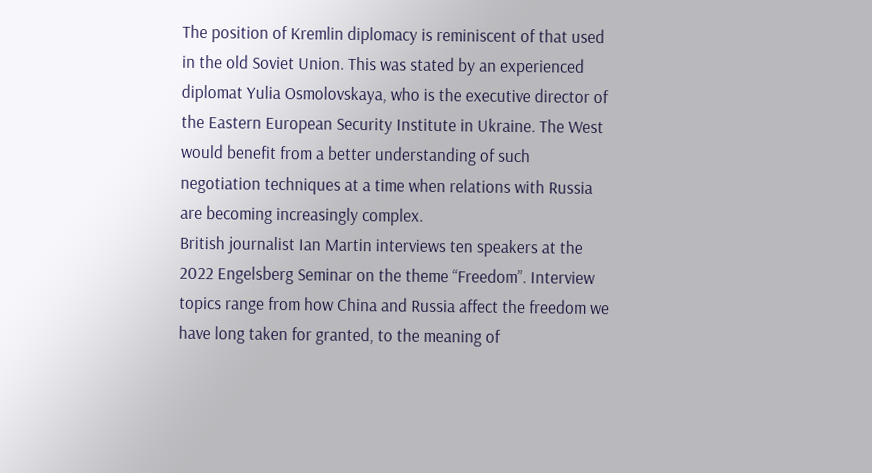The position of Kremlin diplomacy is reminiscent of that used in the old Soviet Union. This was stated by an experienced diplomat Yulia Osmolovskaya, who is the executive director of the Eastern European Security Institute in Ukraine. The West would benefit from a better understanding of such negotiation techniques at a time when relations with Russia are becoming increasingly complex.
British journalist Ian Martin interviews ten speakers at the 2022 Engelsberg Seminar on the theme “Freedom”. Interview topics range from how China and Russia affect the freedom we have long taken for granted, to the meaning of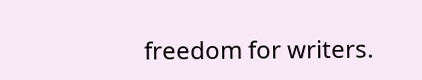freedom for writers.